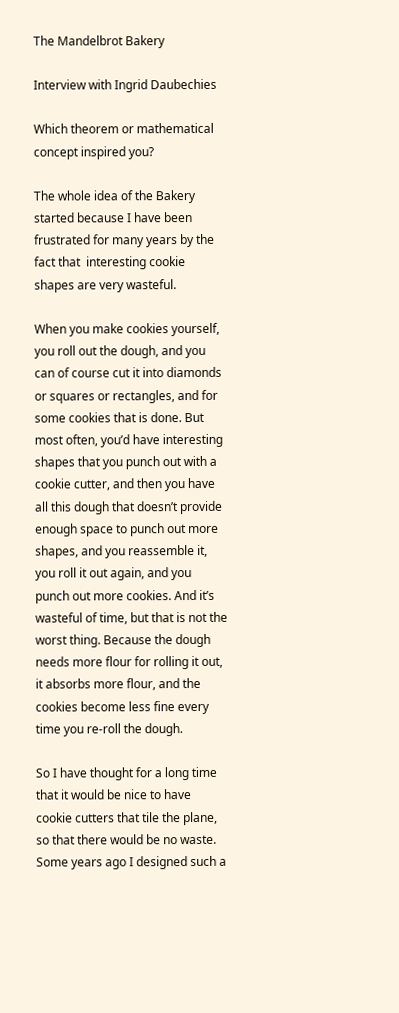The Mandelbrot Bakery

Interview with Ingrid Daubechies

Which theorem or mathematical concept inspired you?

The whole idea of the Bakery started because I have been frustrated for many years by the fact that  interesting cookie shapes are very wasteful.

When you make cookies yourself, you roll out the dough, and you can of course cut it into diamonds or squares or rectangles, and for some cookies that is done. But most often, you’d have interesting shapes that you punch out with a cookie cutter, and then you have all this dough that doesn’t provide enough space to punch out more shapes, and you reassemble it, you roll it out again, and you punch out more cookies. And it’s wasteful of time, but that is not the  worst thing. Because the dough needs more flour for rolling it out, it absorbs more flour, and the cookies become less fine every time you re-roll the dough.

So I have thought for a long time that it would be nice to have cookie cutters that tile the plane, so that there would be no waste. Some years ago I designed such a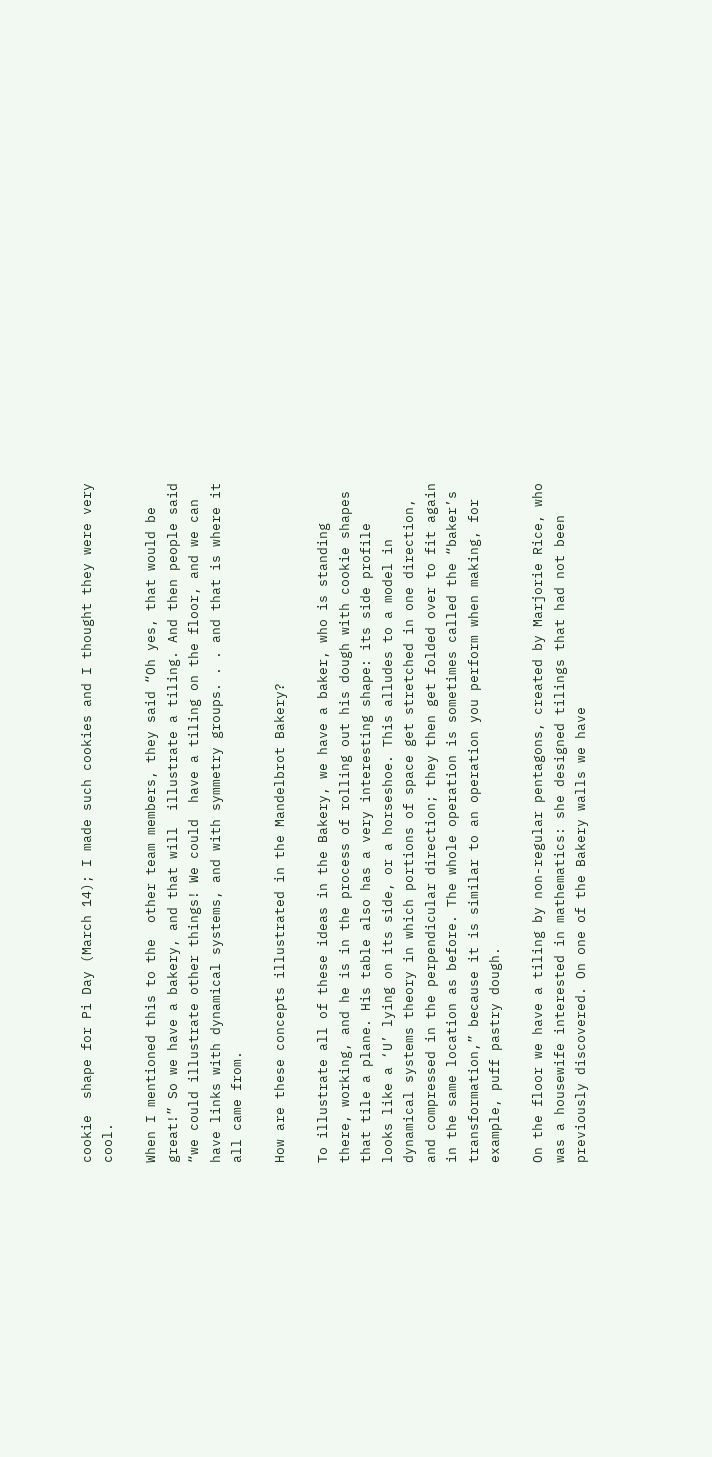cookie  shape for Pi Day (March 14); I made such cookies and I thought they were very cool.

When I mentioned this to the  other team members, they said “Oh yes, that would be great!” So we have a bakery, and that will  illustrate a tiling. And then people said “we could illustrate other things! We could  have a tiling on the floor, and we can have links with dynamical systems, and with symmetry groups. . . and that is where it all came from.

How are these concepts illustrated in the Mandelbrot Bakery?

To illustrate all of these ideas in the Bakery, we have a baker, who is standing there, working, and he is in the process of rolling out his dough with cookie shapes that tile a plane. His table also has a very interesting shape: its side profile looks like a ‘U’ lying on its side, or a horseshoe. This alludes to a model in dynamical systems theory in which portions of space get stretched in one direction, and compressed in the perpendicular direction; they then get folded over to fit again in the same location as before. The whole operation is sometimes called the “baker’s transformation,” because it is similar to an operation you perform when making, for example, puff pastry dough.

On the floor we have a tiling by non-regular pentagons, created by Marjorie Rice, who was a housewife interested in mathematics: she designed tilings that had not been previously discovered. On one of the Bakery walls we have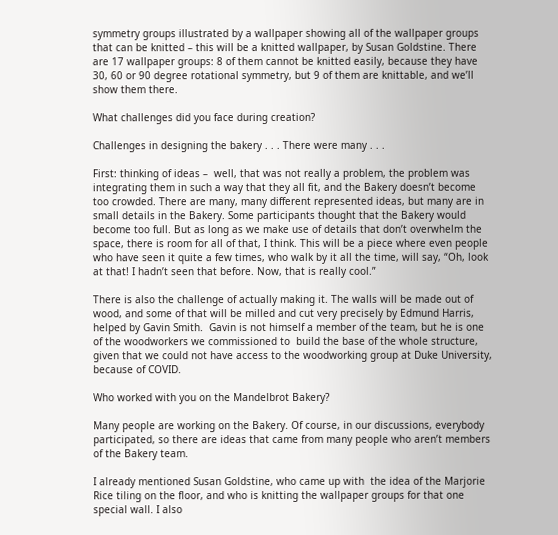symmetry groups illustrated by a wallpaper showing all of the wallpaper groups that can be knitted – this will be a knitted wallpaper, by Susan Goldstine. There are 17 wallpaper groups: 8 of them cannot be knitted easily, because they have 30, 60 or 90 degree rotational symmetry, but 9 of them are knittable, and we’ll show them there.

What challenges did you face during creation?

Challenges in designing the bakery . . . There were many . . .

First: thinking of ideas –  well, that was not really a problem, the problem was integrating them in such a way that they all fit, and the Bakery doesn’t become too crowded. There are many, many different represented ideas, but many are in small details in the Bakery. Some participants thought that the Bakery would become too full. But as long as we make use of details that don’t overwhelm the space, there is room for all of that, I think. This will be a piece where even people who have seen it quite a few times, who walk by it all the time, will say, “Oh, look at that! I hadn’t seen that before. Now, that is really cool.”

There is also the challenge of actually making it. The walls will be made out of wood, and some of that will be milled and cut very precisely by Edmund Harris, helped by Gavin Smith.  Gavin is not himself a member of the team, but he is one of the woodworkers we commissioned to  build the base of the whole structure, given that we could not have access to the woodworking group at Duke University, because of COVID.

Who worked with you on the Mandelbrot Bakery?

Many people are working on the Bakery. Of course, in our discussions, everybody participated, so there are ideas that came from many people who aren’t members of the Bakery team.

I already mentioned Susan Goldstine, who came up with  the idea of the Marjorie Rice tiling on the floor, and who is knitting the wallpaper groups for that one special wall. I also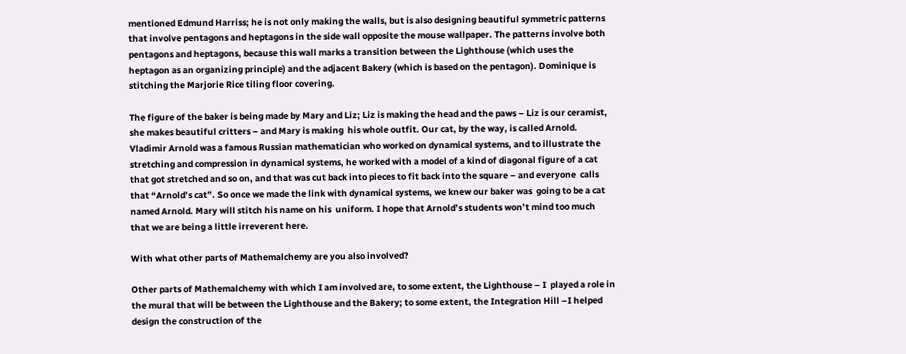mentioned Edmund Harriss; he is not only making the walls, but is also designing beautiful symmetric patterns that involve pentagons and heptagons in the side wall opposite the mouse wallpaper. The patterns involve both pentagons and heptagons, because this wall marks a transition between the Lighthouse (which uses the heptagon as an organizing principle) and the adjacent Bakery (which is based on the pentagon). Dominique is stitching the Marjorie Rice tiling floor covering.

The figure of the baker is being made by Mary and Liz; Liz is making the head and the paws – Liz is our ceramist, she makes beautiful critters – and Mary is making  his whole outfit. Our cat, by the way, is called Arnold. Vladimir Arnold was a famous Russian mathematician who worked on dynamical systems, and to illustrate the stretching and compression in dynamical systems, he worked with a model of a kind of diagonal figure of a cat that got stretched and so on, and that was cut back into pieces to fit back into the square – and everyone  calls that “Arnold’s cat”. So once we made the link with dynamical systems, we knew our baker was  going to be a cat named Arnold. Mary will stitch his name on his  uniform. I hope that Arnold’s students won’t mind too much that we are being a little irreverent here.

With what other parts of Mathemalchemy are you also involved?

Other parts of Mathemalchemy with which I am involved are, to some extent, the Lighthouse – I  played a role in the mural that will be between the Lighthouse and the Bakery; to some extent, the Integration Hill –I helped design the construction of the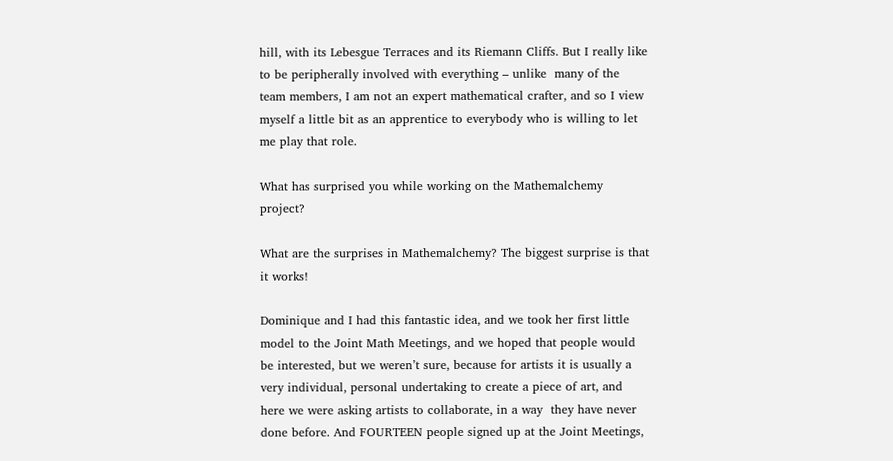hill, with its Lebesgue Terraces and its Riemann Cliffs. But I really like to be peripherally involved with everything – unlike  many of the team members, I am not an expert mathematical crafter, and so I view myself a little bit as an apprentice to everybody who is willing to let me play that role.

What has surprised you while working on the Mathemalchemy project?

What are the surprises in Mathemalchemy? The biggest surprise is that it works!

Dominique and I had this fantastic idea, and we took her first little model to the Joint Math Meetings, and we hoped that people would be interested, but we weren’t sure, because for artists it is usually a very individual, personal undertaking to create a piece of art, and here we were asking artists to collaborate, in a way  they have never done before. And FOURTEEN people signed up at the Joint Meetings,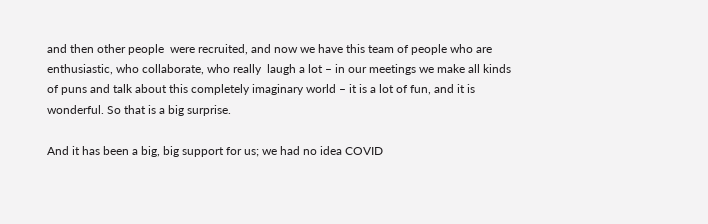and then other people  were recruited, and now we have this team of people who are enthusiastic, who collaborate, who really  laugh a lot – in our meetings we make all kinds of puns and talk about this completely imaginary world – it is a lot of fun, and it is wonderful. So that is a big surprise.

And it has been a big, big support for us; we had no idea COVID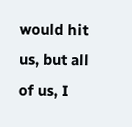would hit us, but all of us, I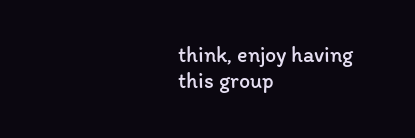think, enjoy having this group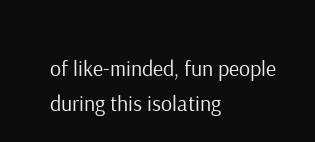of like-minded, fun people during this isolating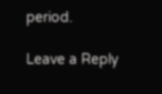period.

Leave a Reply